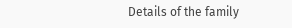Details of the family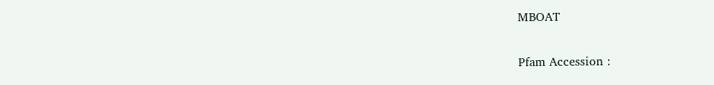MBOAT

Pfam Accession :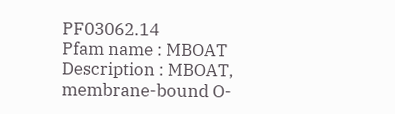PF03062.14
Pfam name : MBOAT
Description : MBOAT, membrane-bound O-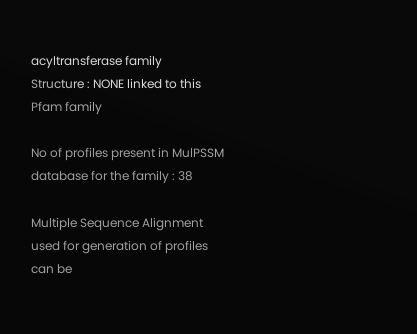acyltransferase family
Structure : NONE linked to this Pfam family

No of profiles present in MulPSSM database for the family : 38

Multiple Sequence Alignment used for generation of profiles can be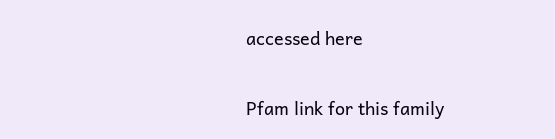accessed here

Pfam link for this family